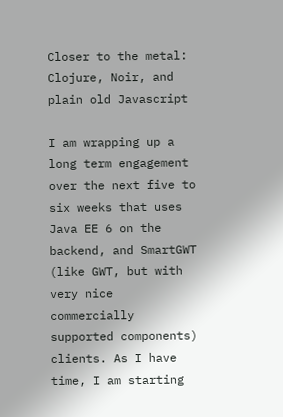Closer to the metal: Clojure, Noir, and plain old Javascript

I am wrapping up a long term engagement over the next five to six weeks that uses Java EE 6 on the backend, and SmartGWT (like GWT, but with very nice commercially supported components) clients. As I have time, I am starting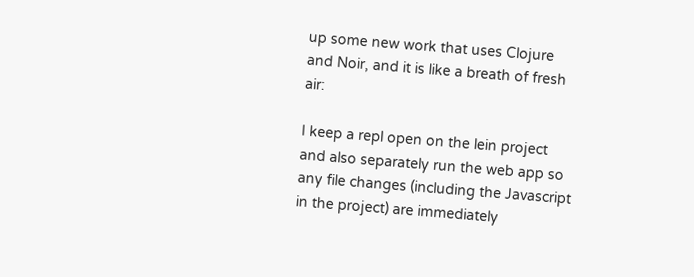up some new work that uses Clojure and Noir, and it is like a breath of fresh air:

I keep a repl open on the lein project and also separately run the web app so any file changes (including the Javascript in the project) are immediately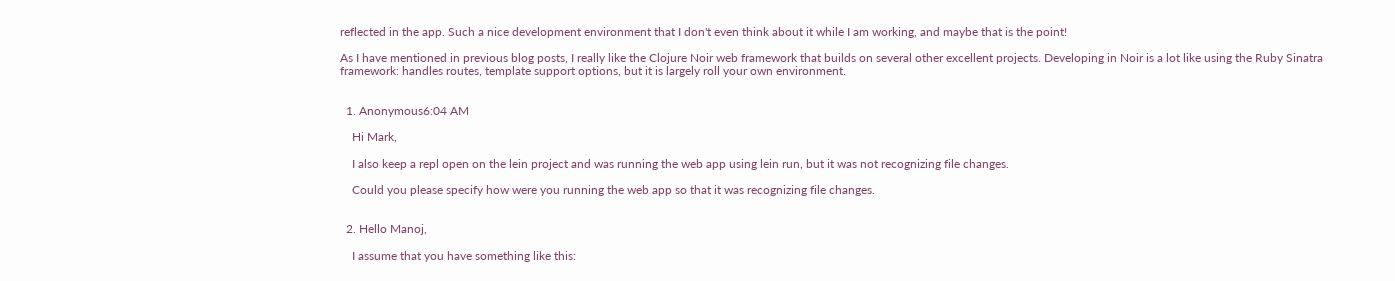reflected in the app. Such a nice development environment that I don't even think about it while I am working, and maybe that is the point!

As I have mentioned in previous blog posts, I really like the Clojure Noir web framework that builds on several other excellent projects. Developing in Noir is a lot like using the Ruby Sinatra framework: handles routes, template support options, but it is largely roll your own environment.


  1. Anonymous6:04 AM

    Hi Mark,

    I also keep a repl open on the lein project and was running the web app using lein run, but it was not recognizing file changes.

    Could you please specify how were you running the web app so that it was recognizing file changes.


  2. Hello Manoj,

    I assume that you have something like this: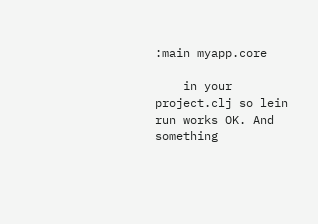:main myapp.core

    in your project.clj so lein run works OK. And something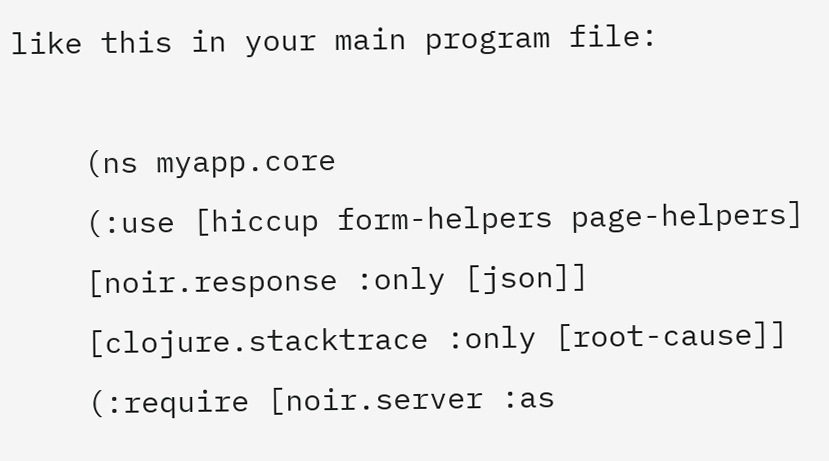like this in your main program file:

    (ns myapp.core
    (:use [hiccup form-helpers page-helpers]
    [noir.response :only [json]]
    [clojure.stacktrace :only [root-cause]]
    (:require [noir.server :as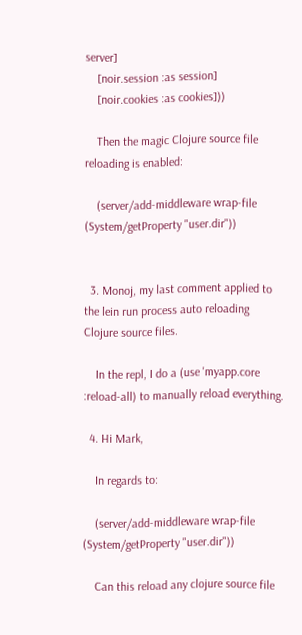server]
    [noir.session :as session]
    [noir.cookies :as cookies]))

    Then the magic Clojure source file reloading is enabled:

    (server/add-middleware wrap-file (System/getProperty "user.dir"))


  3. Monoj, my last comment applied to the lein run process auto reloading Clojure source files.

    In the repl, I do a (use 'myapp.core :reload-all) to manually reload everything.

  4. Hi Mark,

    In regards to:

    (server/add-middleware wrap-file (System/getProperty "user.dir"))

    Can this reload any clojure source file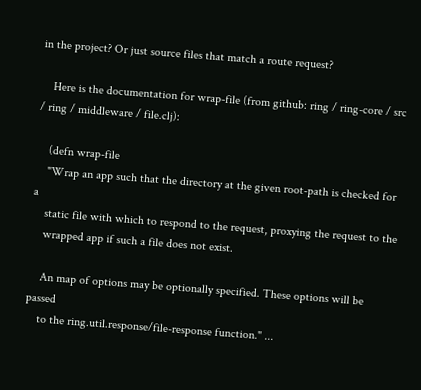in the project? Or just source files that match a route request?

    Here is the documentation for wrap-file (from github: ring / ring-core / src / ring / middleware / file.clj):

    (defn wrap-file
    "Wrap an app such that the directory at the given root-path is checked for a
    static file with which to respond to the request, proxying the request to the
    wrapped app if such a file does not exist.

    An map of options may be optionally specified. These options will be passed
    to the ring.util.response/file-response function." ...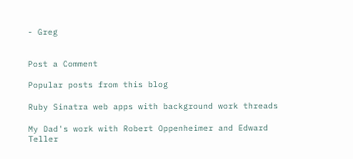- Greg


Post a Comment

Popular posts from this blog

Ruby Sinatra web apps with background work threads

My Dad's work with Robert Oppenheimer and Edward Teller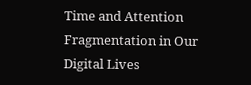Time and Attention Fragmentation in Our Digital Lives